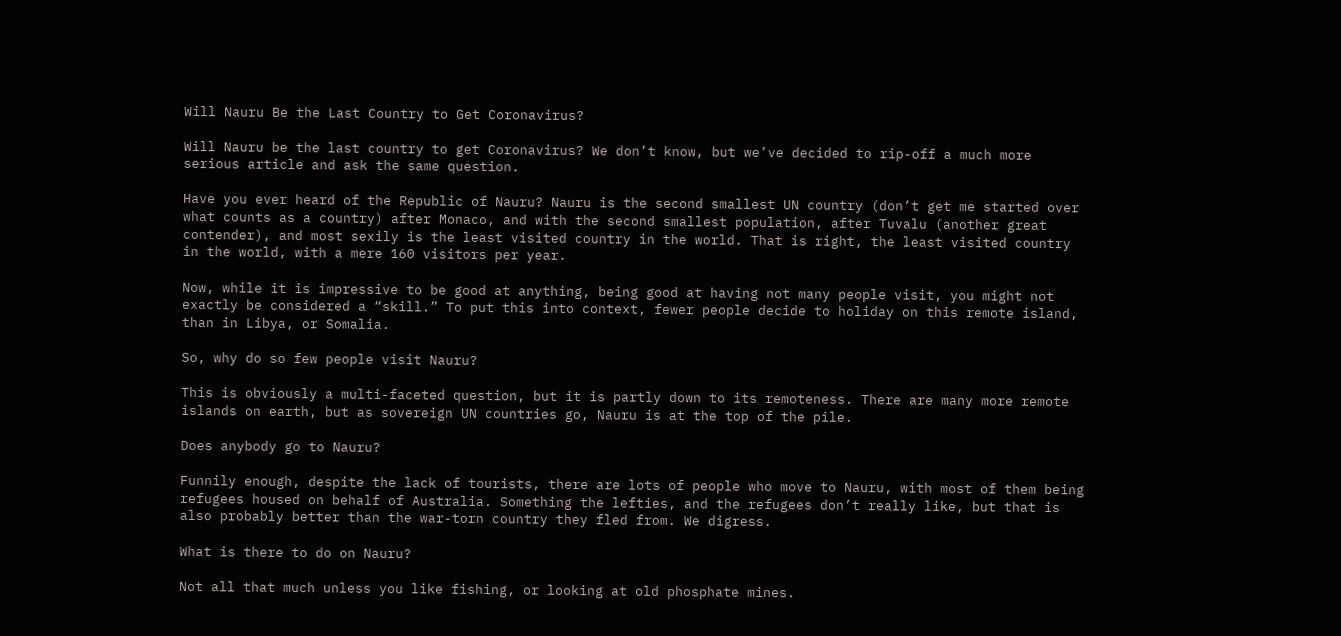Will Nauru Be the Last Country to Get Coronavirus?

Will Nauru be the last country to get Coronavirus? We don’t know, but we’ve decided to rip-off a much more serious article and ask the same question.

Have you ever heard of the Republic of Nauru? Nauru is the second smallest UN country (don’t get me started over what counts as a country) after Monaco, and with the second smallest population, after Tuvalu (another great contender), and most sexily is the least visited country in the world. That is right, the least visited country in the world, with a mere 160 visitors per year.

Now, while it is impressive to be good at anything, being good at having not many people visit, you might not exactly be considered a “skill.” To put this into context, fewer people decide to holiday on this remote island, than in Libya, or Somalia.

So, why do so few people visit Nauru?

This is obviously a multi-faceted question, but it is partly down to its remoteness. There are many more remote islands on earth, but as sovereign UN countries go, Nauru is at the top of the pile.

Does anybody go to Nauru?

Funnily enough, despite the lack of tourists, there are lots of people who move to Nauru, with most of them being refugees housed on behalf of Australia. Something the lefties, and the refugees don’t really like, but that is also probably better than the war-torn country they fled from. We digress.

What is there to do on Nauru?

Not all that much unless you like fishing, or looking at old phosphate mines.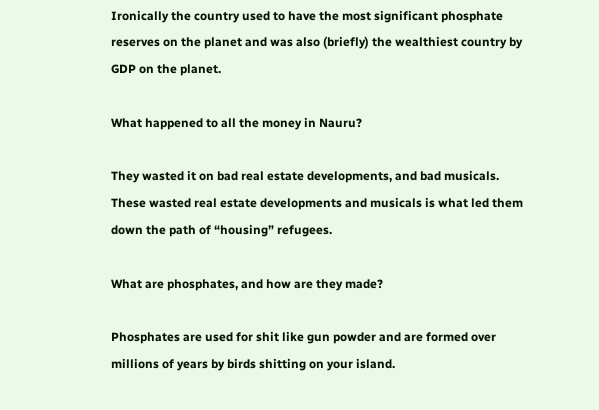Ironically the country used to have the most significant phosphate reserves on the planet and was also (briefly) the wealthiest country by GDP on the planet.

What happened to all the money in Nauru?

They wasted it on bad real estate developments, and bad musicals. These wasted real estate developments and musicals is what led them down the path of “housing” refugees.

What are phosphates, and how are they made?

Phosphates are used for shit like gun powder and are formed over millions of years by birds shitting on your island.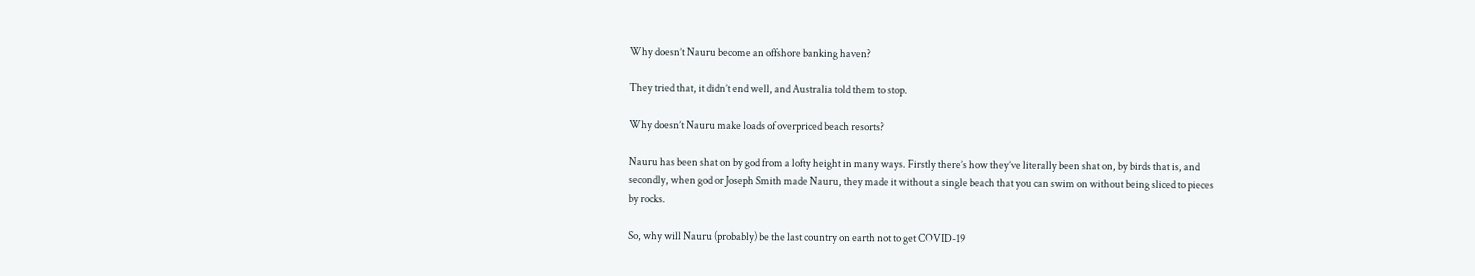Why doesn’t Nauru become an offshore banking haven?

They tried that, it didn’t end well, and Australia told them to stop.

Why doesn’t Nauru make loads of overpriced beach resorts?

Nauru has been shat on by god from a lofty height in many ways. Firstly there’s how they’ve literally been shat on, by birds that is, and secondly, when god or Joseph Smith made Nauru, they made it without a single beach that you can swim on without being sliced to pieces by rocks.

So, why will Nauru (probably) be the last country on earth not to get COVID-19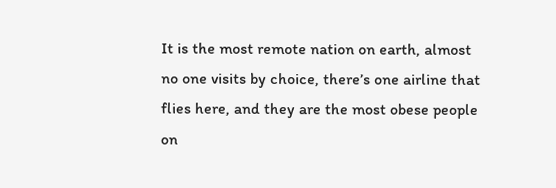It is the most remote nation on earth, almost no one visits by choice, there’s one airline that flies here, and they are the most obese people on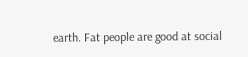earth. Fat people are good at social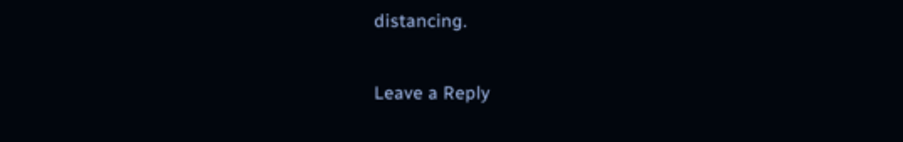distancing.

Leave a Reply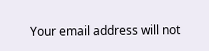Your email address will not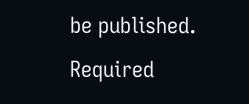be published. Required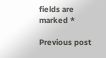fields are marked *

Previous post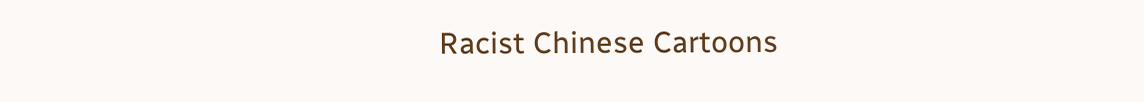Racist Chinese Cartoons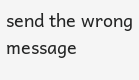send the wrong message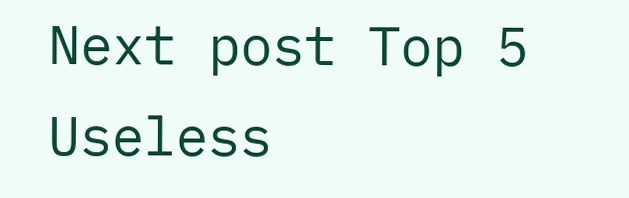Next post Top 5 Useless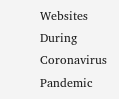Websites During Coronavirus Pandemic